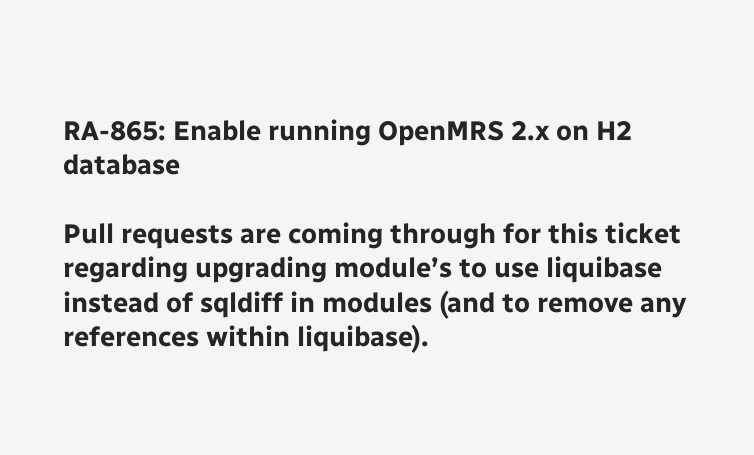RA-865: Enable running OpenMRS 2.x on H2 database

Pull requests are coming through for this ticket regarding upgrading module’s to use liquibase instead of sqldiff in modules (and to remove any references within liquibase).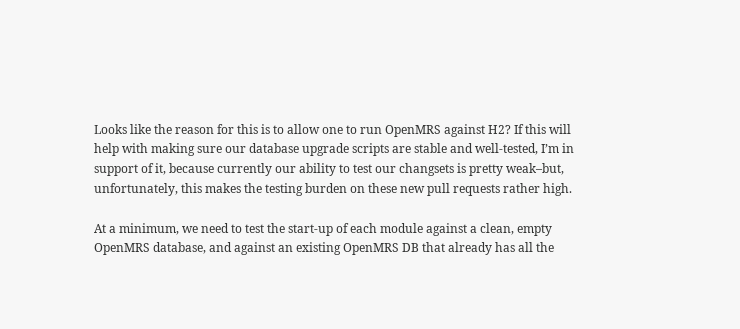Looks like the reason for this is to allow one to run OpenMRS against H2? If this will help with making sure our database upgrade scripts are stable and well-tested, I’m in support of it, because currently our ability to test our changsets is pretty weak–but, unfortunately, this makes the testing burden on these new pull requests rather high.

At a minimum, we need to test the start-up of each module against a clean, empty OpenMRS database, and against an existing OpenMRS DB that already has all the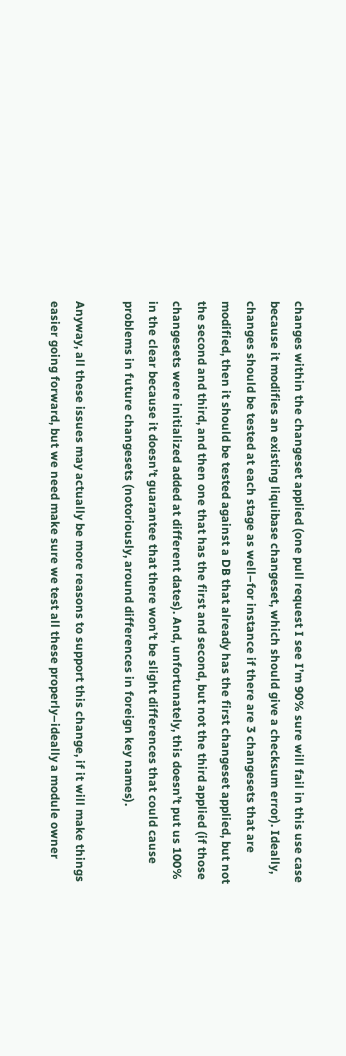changes within the changeset applied (one pull request I see I’m 90% sure will fail in this use case because it modifies an existing liquibase changeset, which should give a checksum error). Ideally, changes should be tested at each stage as well–for instance if there are 3 changesets that are modified, then it should be tested against a DB that already has the first changeset applied, but not the second and third, and then one that has the first and second, but not the third applied (if those changesets were initialized added at different dates). And, unfortunately, this doesn’t put us 100% in the clear because it doesn’t guarantee that there won’t be slight differences that could cause problems in future changesets (notoriously, around differences in foreign key names).

Anyway, all these issues may actually be more reasons to support this change, if it will make things easier going forward, but we need make sure we test all these properly–ideally a module owner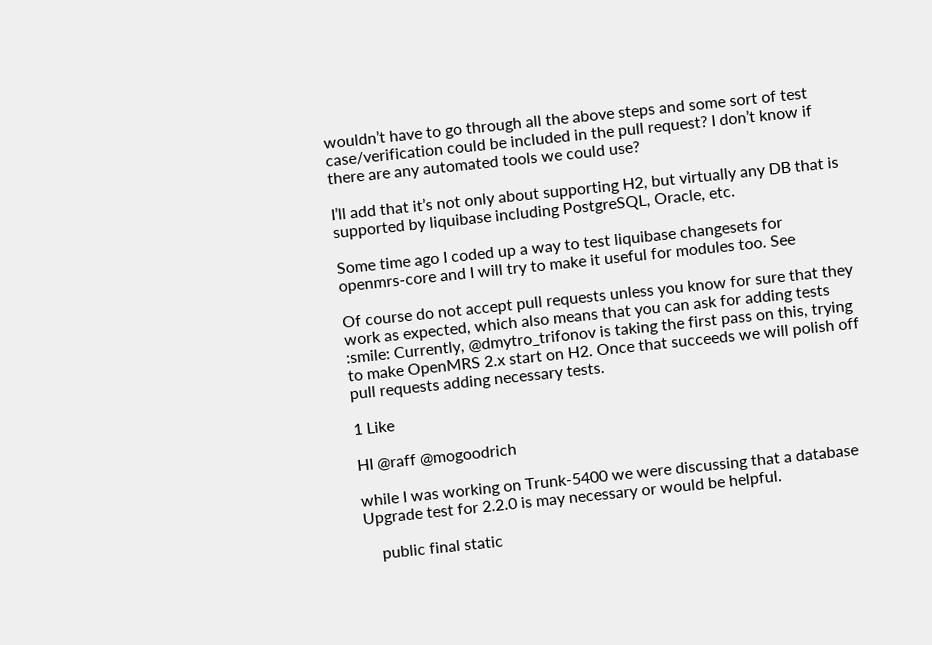wouldn’t have to go through all the above steps and some sort of test case/verification could be included in the pull request? I don’t know if there are any automated tools we could use?

I’ll add that it’s not only about supporting H2, but virtually any DB that is supported by liquibase including PostgreSQL, Oracle, etc.

Some time ago I coded up a way to test liquibase changesets for openmrs-core and I will try to make it useful for modules too. See

Of course do not accept pull requests unless you know for sure that they work as expected, which also means that you can ask for adding tests :smile: Currently, @dmytro_trifonov is taking the first pass on this, trying to make OpenMRS 2.x start on H2. Once that succeeds we will polish off pull requests adding necessary tests.

1 Like

HI @raff @mogoodrich

while I was working on Trunk-5400 we were discussing that a database Upgrade test for 2.2.0 is may necessary or would be helpful.

    public final static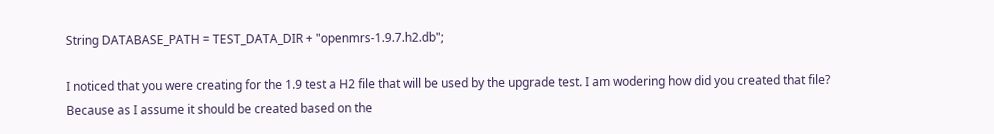String DATABASE_PATH = TEST_DATA_DIR + "openmrs-1.9.7.h2.db";

I noticed that you were creating for the 1.9 test a H2 file that will be used by the upgrade test. I am wodering how did you created that file? Because as I assume it should be created based on the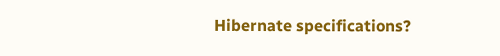Hibernate specifications?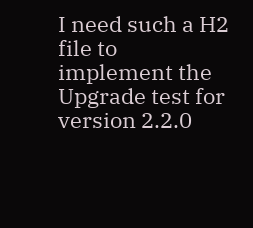I need such a H2 file to implement the Upgrade test for version 2.2.0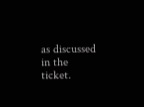as discussed in the ticket.